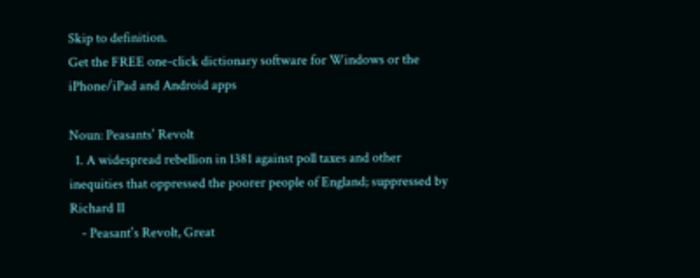Skip to definition.
Get the FREE one-click dictionary software for Windows or the iPhone/iPad and Android apps

Noun: Peasants' Revolt
  1. A widespread rebellion in 1381 against poll taxes and other inequities that oppressed the poorer people of England; suppressed by Richard II
    - Peasant's Revolt, Great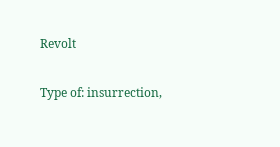Revolt

Type of: insurrection,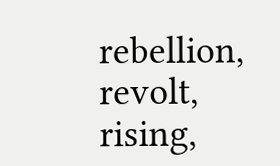rebellion, revolt, rising,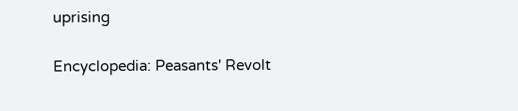uprising

Encyclopedia: Peasants' Revolt